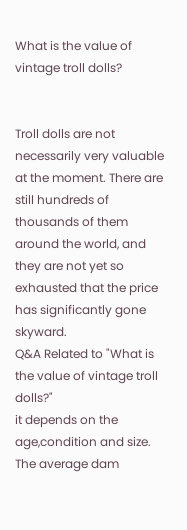What is the value of vintage troll dolls?


Troll dolls are not necessarily very valuable at the moment. There are still hundreds of thousands of them around the world, and they are not yet so exhausted that the price has significantly gone skyward.
Q&A Related to "What is the value of vintage troll dolls?"
it depends on the age,condition and size. The average dam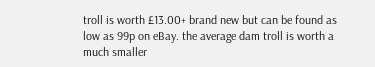troll is worth £13.00+ brand new but can be found as low as 99p on eBay. the average dam troll is worth a much smaller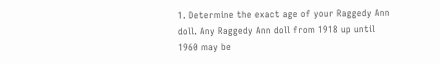1. Determine the exact age of your Raggedy Ann doll. Any Raggedy Ann doll from 1918 up until 1960 may be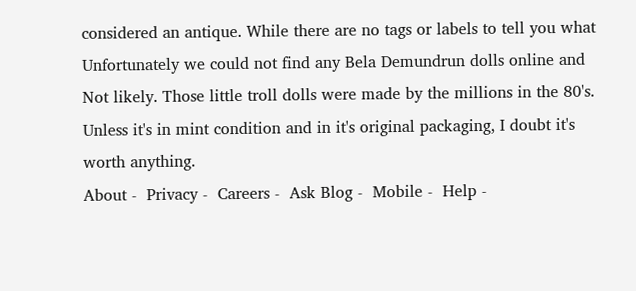considered an antique. While there are no tags or labels to tell you what
Unfortunately we could not find any Bela Demundrun dolls online and
Not likely. Those little troll dolls were made by the millions in the 80's. Unless it's in mint condition and in it's original packaging, I doubt it's worth anything.
About -  Privacy -  Careers -  Ask Blog -  Mobile -  Help -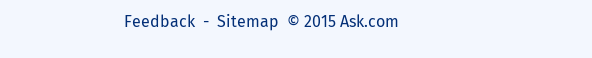Feedback  -  Sitemap  © 2015 Ask.com